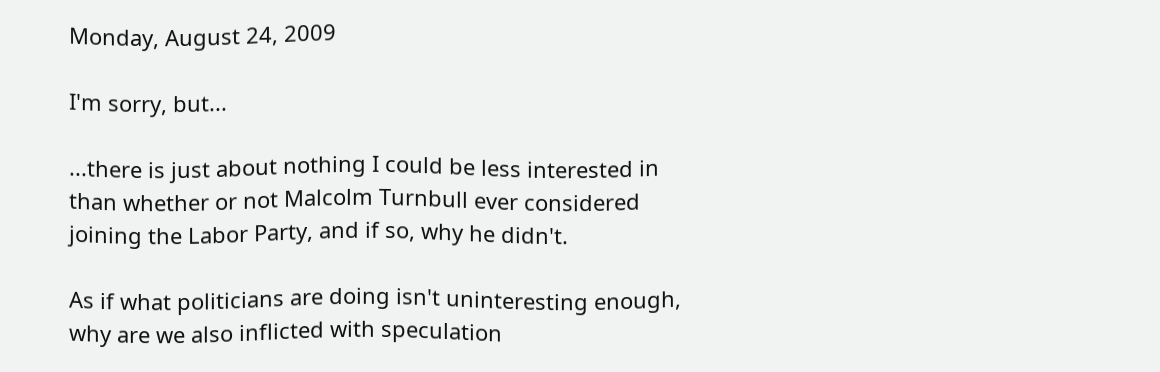Monday, August 24, 2009

I'm sorry, but...

...there is just about nothing I could be less interested in than whether or not Malcolm Turnbull ever considered joining the Labor Party, and if so, why he didn't.

As if what politicians are doing isn't uninteresting enough, why are we also inflicted with speculation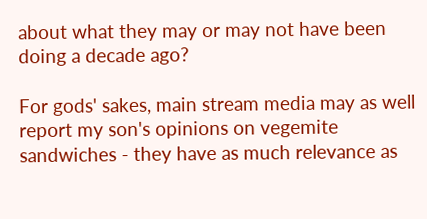about what they may or may not have been doing a decade ago?

For gods' sakes, main stream media may as well report my son's opinions on vegemite sandwiches - they have as much relevance as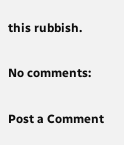this rubbish.

No comments:

Post a Comment